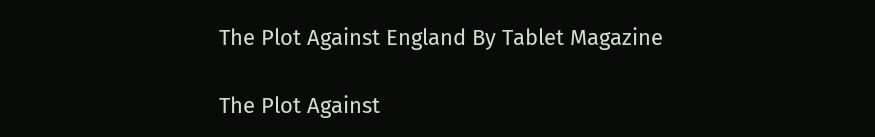The Plot Against England By Tablet Magazine

The Plot Against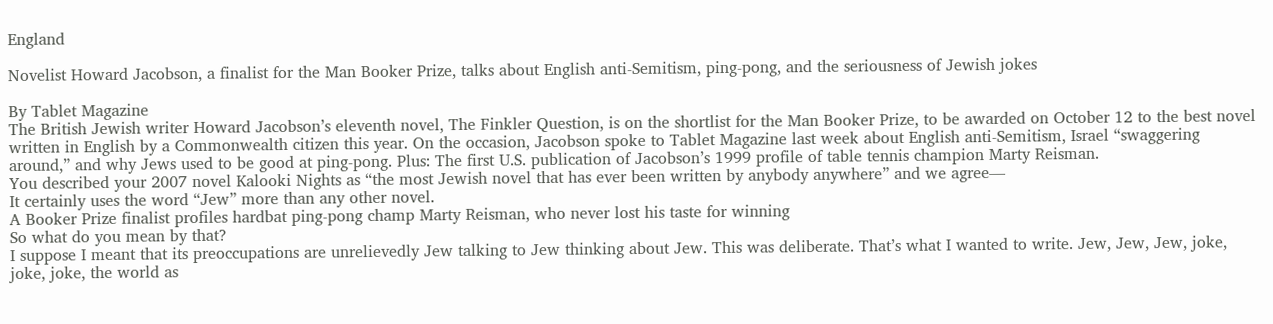England

Novelist Howard Jacobson, a finalist for the Man Booker Prize, talks about English anti-Semitism, ping-pong, and the seriousness of Jewish jokes

By Tablet Magazine
The British Jewish writer Howard Jacobson’s eleventh novel, The Finkler Question, is on the shortlist for the Man Booker Prize, to be awarded on October 12 to the best novel written in English by a Commonwealth citizen this year. On the occasion, Jacobson spoke to Tablet Magazine last week about English anti-Semitism, Israel “swaggering around,” and why Jews used to be good at ping-pong. Plus: The first U.S. publication of Jacobson’s 1999 profile of table tennis champion Marty Reisman.
You described your 2007 novel Kalooki Nights as “the most Jewish novel that has ever been written by anybody anywhere” and we agree—
It certainly uses the word “Jew” more than any other novel.
A Booker Prize finalist profiles hardbat ping-pong champ Marty Reisman, who never lost his taste for winning
So what do you mean by that?
I suppose I meant that its preoccupations are unrelievedly Jew talking to Jew thinking about Jew. This was deliberate. That’s what I wanted to write. Jew, Jew, Jew, joke, joke, joke, the world as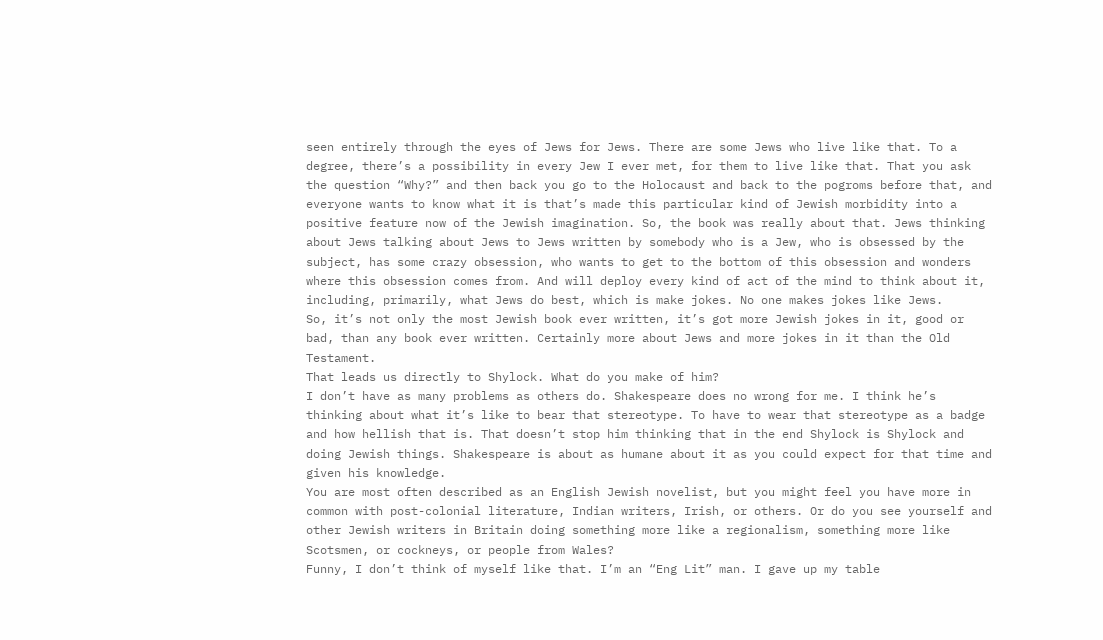seen entirely through the eyes of Jews for Jews. There are some Jews who live like that. To a degree, there’s a possibility in every Jew I ever met, for them to live like that. That you ask the question “Why?” and then back you go to the Holocaust and back to the pogroms before that, and everyone wants to know what it is that’s made this particular kind of Jewish morbidity into a positive feature now of the Jewish imagination. So, the book was really about that. Jews thinking about Jews talking about Jews to Jews written by somebody who is a Jew, who is obsessed by the subject, has some crazy obsession, who wants to get to the bottom of this obsession and wonders where this obsession comes from. And will deploy every kind of act of the mind to think about it, including, primarily, what Jews do best, which is make jokes. No one makes jokes like Jews.
So, it’s not only the most Jewish book ever written, it’s got more Jewish jokes in it, good or bad, than any book ever written. Certainly more about Jews and more jokes in it than the Old Testament.
That leads us directly to Shylock. What do you make of him?
I don’t have as many problems as others do. Shakespeare does no wrong for me. I think he’s thinking about what it’s like to bear that stereotype. To have to wear that stereotype as a badge and how hellish that is. That doesn’t stop him thinking that in the end Shylock is Shylock and doing Jewish things. Shakespeare is about as humane about it as you could expect for that time and given his knowledge.
You are most often described as an English Jewish novelist, but you might feel you have more in common with post-colonial literature, Indian writers, Irish, or others. Or do you see yourself and other Jewish writers in Britain doing something more like a regionalism, something more like Scotsmen, or cockneys, or people from Wales?
Funny, I don’t think of myself like that. I’m an “Eng Lit” man. I gave up my table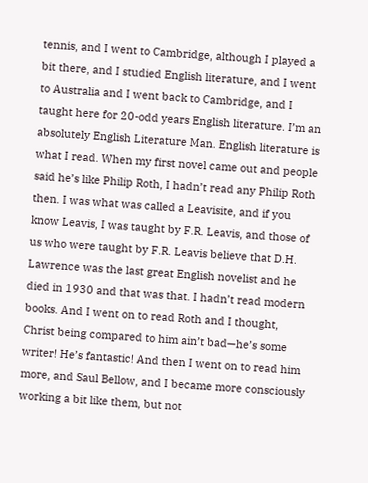tennis, and I went to Cambridge, although I played a bit there, and I studied English literature, and I went to Australia and I went back to Cambridge, and I taught here for 20-odd years English literature. I’m an absolutely English Literature Man. English literature is what I read. When my first novel came out and people said he’s like Philip Roth, I hadn’t read any Philip Roth then. I was what was called a Leavisite, and if you know Leavis, I was taught by F.R. Leavis, and those of us who were taught by F.R. Leavis believe that D.H. Lawrence was the last great English novelist and he died in 1930 and that was that. I hadn’t read modern books. And I went on to read Roth and I thought, Christ being compared to him ain’t bad—he’s some writer! He’s fantastic! And then I went on to read him more, and Saul Bellow, and I became more consciously working a bit like them, but not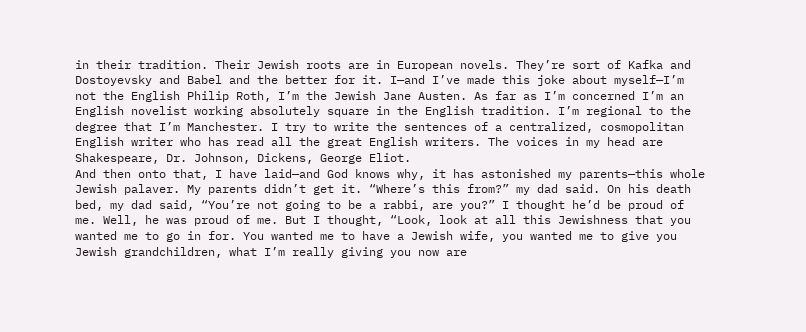in their tradition. Their Jewish roots are in European novels. They’re sort of Kafka and Dostoyevsky and Babel and the better for it. I—and I’ve made this joke about myself—I’m not the English Philip Roth, I’m the Jewish Jane Austen. As far as I’m concerned I’m an English novelist working absolutely square in the English tradition. I’m regional to the degree that I’m Manchester. I try to write the sentences of a centralized, cosmopolitan English writer who has read all the great English writers. The voices in my head are Shakespeare, Dr. Johnson, Dickens, George Eliot.
And then onto that, I have laid—and God knows why, it has astonished my parents—this whole Jewish palaver. My parents didn’t get it. “Where’s this from?” my dad said. On his death bed, my dad said, “You’re not going to be a rabbi, are you?” I thought he’d be proud of me. Well, he was proud of me. But I thought, “Look, look at all this Jewishness that you wanted me to go in for. You wanted me to have a Jewish wife, you wanted me to give you Jewish grandchildren, what I’m really giving you now are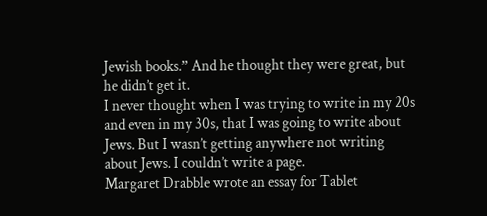Jewish books.” And he thought they were great, but he didn’t get it.
I never thought when I was trying to write in my 20s and even in my 30s, that I was going to write about Jews. But I wasn’t getting anywhere not writing about Jews. I couldn’t write a page.
Margaret Drabble wrote an essay for Tablet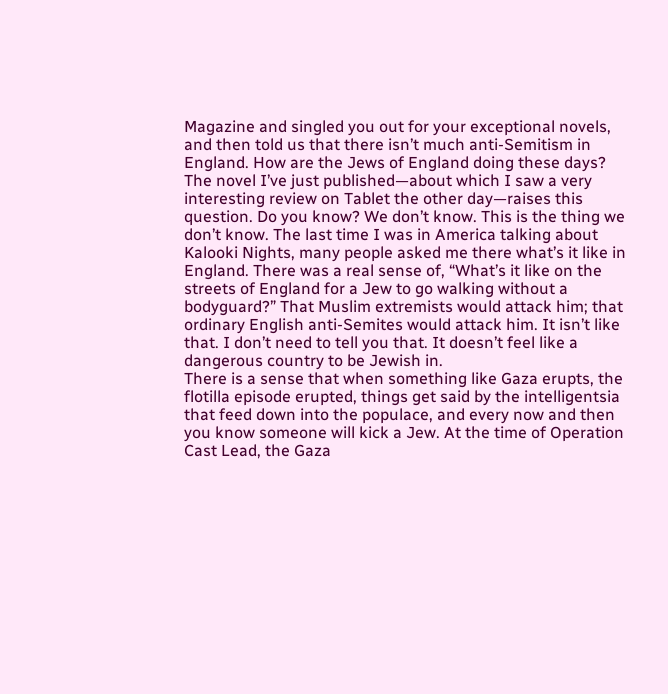Magazine and singled you out for your exceptional novels, and then told us that there isn’t much anti-Semitism in England. How are the Jews of England doing these days?
The novel I’ve just published—about which I saw a very interesting review on Tablet the other day—raises this question. Do you know? We don’t know. This is the thing we don’t know. The last time I was in America talking about Kalooki Nights, many people asked me there what’s it like in England. There was a real sense of, “What’s it like on the streets of England for a Jew to go walking without a bodyguard?” That Muslim extremists would attack him; that ordinary English anti-Semites would attack him. It isn’t like that. I don’t need to tell you that. It doesn’t feel like a dangerous country to be Jewish in.
There is a sense that when something like Gaza erupts, the flotilla episode erupted, things get said by the intelligentsia that feed down into the populace, and every now and then you know someone will kick a Jew. At the time of Operation Cast Lead, the Gaza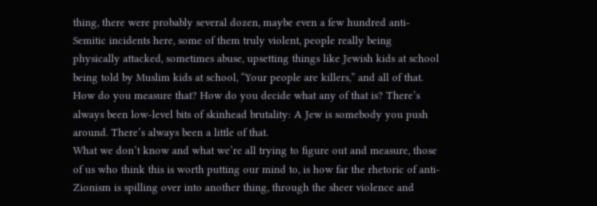thing, there were probably several dozen, maybe even a few hundred anti-Semitic incidents here, some of them truly violent, people really being physically attacked, sometimes abuse, upsetting things like Jewish kids at school being told by Muslim kids at school, “Your people are killers,” and all of that. How do you measure that? How do you decide what any of that is? There’s always been low-level bits of skinhead brutality: A Jew is somebody you push around. There’s always been a little of that.
What we don’t know and what we’re all trying to figure out and measure, those of us who think this is worth putting our mind to, is how far the rhetoric of anti-Zionism is spilling over into another thing, through the sheer violence and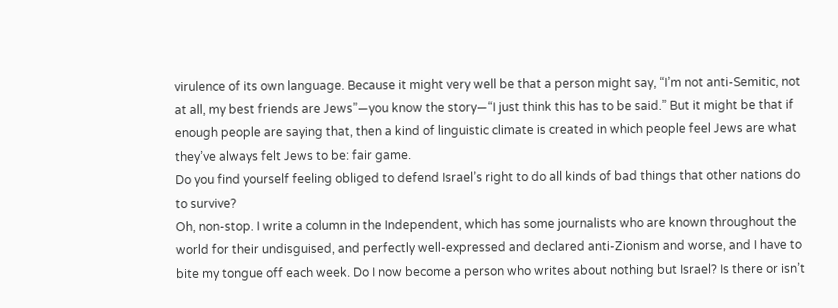virulence of its own language. Because it might very well be that a person might say, “I’m not anti-Semitic, not at all, my best friends are Jews”—you know the story—“I just think this has to be said.” But it might be that if enough people are saying that, then a kind of linguistic climate is created in which people feel Jews are what they’ve always felt Jews to be: fair game.
Do you find yourself feeling obliged to defend Israel’s right to do all kinds of bad things that other nations do to survive?
Oh, non-stop. I write a column in the Independent, which has some journalists who are known throughout the world for their undisguised, and perfectly well-expressed and declared anti-Zionism and worse, and I have to bite my tongue off each week. Do I now become a person who writes about nothing but Israel? Is there or isn’t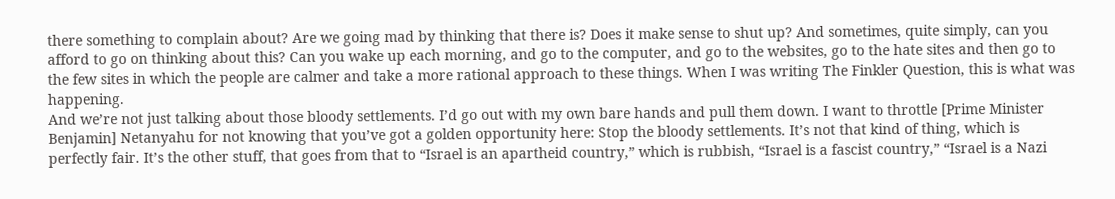there something to complain about? Are we going mad by thinking that there is? Does it make sense to shut up? And sometimes, quite simply, can you afford to go on thinking about this? Can you wake up each morning, and go to the computer, and go to the websites, go to the hate sites and then go to the few sites in which the people are calmer and take a more rational approach to these things. When I was writing The Finkler Question, this is what was happening.
And we’re not just talking about those bloody settlements. I’d go out with my own bare hands and pull them down. I want to throttle [Prime Minister Benjamin] Netanyahu for not knowing that you’ve got a golden opportunity here: Stop the bloody settlements. It’s not that kind of thing, which is perfectly fair. It’s the other stuff, that goes from that to “Israel is an apartheid country,” which is rubbish, “Israel is a fascist country,” “Israel is a Nazi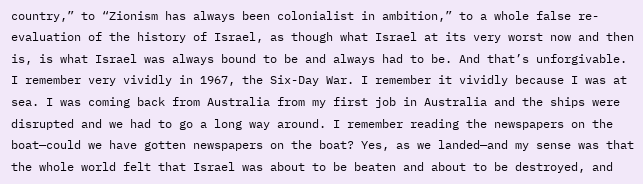country,” to “Zionism has always been colonialist in ambition,” to a whole false re-evaluation of the history of Israel, as though what Israel at its very worst now and then is, is what Israel was always bound to be and always had to be. And that’s unforgivable.
I remember very vividly in 1967, the Six-Day War. I remember it vividly because I was at sea. I was coming back from Australia from my first job in Australia and the ships were disrupted and we had to go a long way around. I remember reading the newspapers on the boat—could we have gotten newspapers on the boat? Yes, as we landed—and my sense was that the whole world felt that Israel was about to be beaten and about to be destroyed, and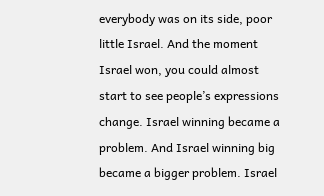everybody was on its side, poor little Israel. And the moment Israel won, you could almost start to see people’s expressions change. Israel winning became a problem. And Israel winning big became a bigger problem. Israel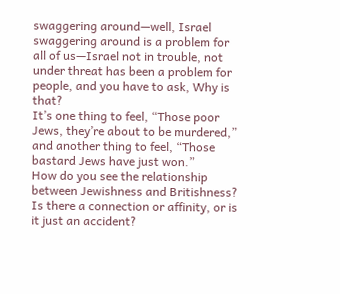swaggering around—well, Israel swaggering around is a problem for all of us—Israel not in trouble, not under threat has been a problem for people, and you have to ask, Why is that?
It’s one thing to feel, “Those poor Jews, they’re about to be murdered,” and another thing to feel, “Those bastard Jews have just won.”
How do you see the relationship between Jewishness and Britishness? Is there a connection or affinity, or is it just an accident?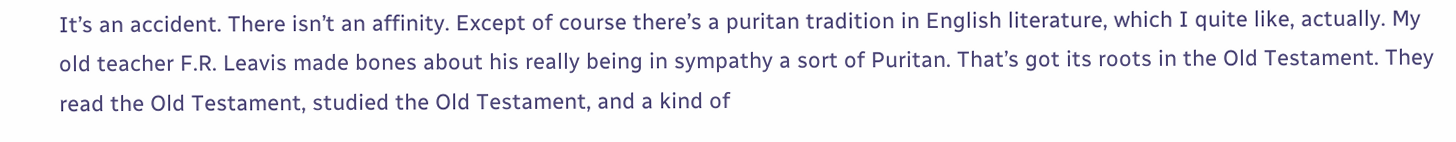It’s an accident. There isn’t an affinity. Except of course there’s a puritan tradition in English literature, which I quite like, actually. My old teacher F.R. Leavis made bones about his really being in sympathy a sort of Puritan. That’s got its roots in the Old Testament. They read the Old Testament, studied the Old Testament, and a kind of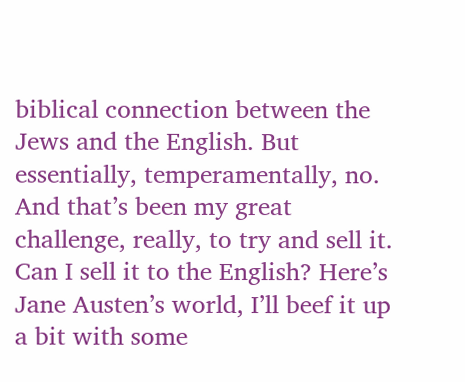biblical connection between the Jews and the English. But essentially, temperamentally, no. And that’s been my great challenge, really, to try and sell it. Can I sell it to the English? Here’s Jane Austen’s world, I’ll beef it up a bit with some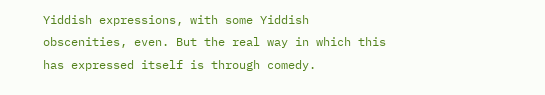Yiddish expressions, with some Yiddish obscenities, even. But the real way in which this has expressed itself is through comedy.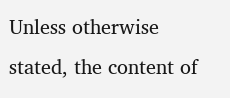Unless otherwise stated, the content of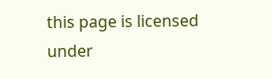this page is licensed under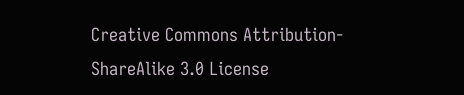Creative Commons Attribution-ShareAlike 3.0 License